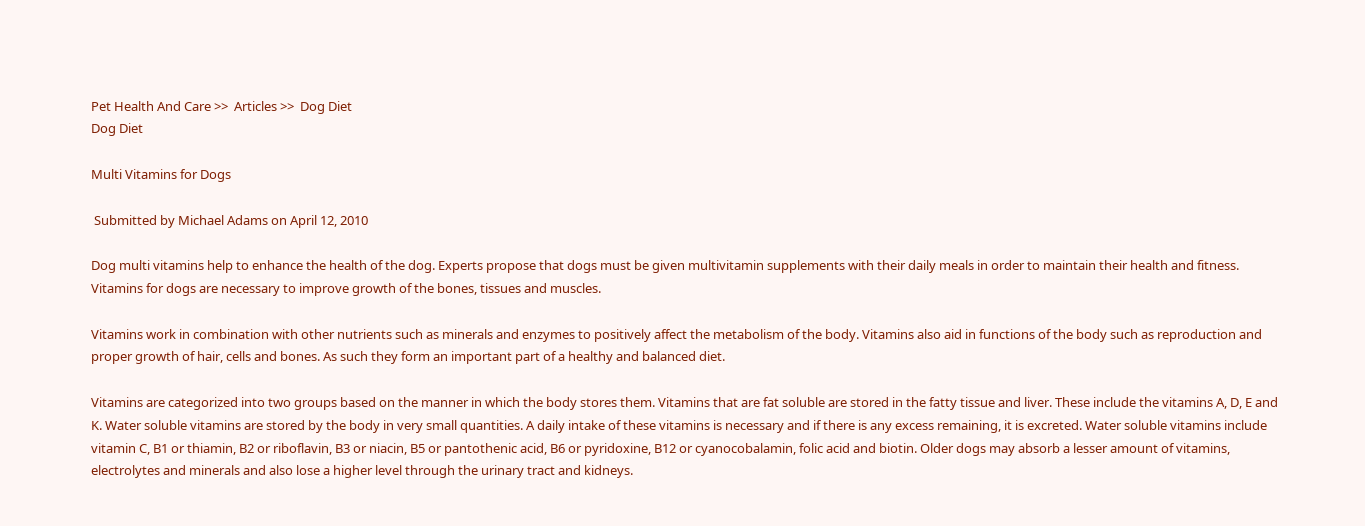Pet Health And Care >>  Articles >>  Dog Diet
Dog Diet

Multi Vitamins for Dogs

 Submitted by Michael Adams on April 12, 2010

Dog multi vitamins help to enhance the health of the dog. Experts propose that dogs must be given multivitamin supplements with their daily meals in order to maintain their health and fitness. Vitamins for dogs are necessary to improve growth of the bones, tissues and muscles.

Vitamins work in combination with other nutrients such as minerals and enzymes to positively affect the metabolism of the body. Vitamins also aid in functions of the body such as reproduction and proper growth of hair, cells and bones. As such they form an important part of a healthy and balanced diet.

Vitamins are categorized into two groups based on the manner in which the body stores them. Vitamins that are fat soluble are stored in the fatty tissue and liver. These include the vitamins A, D, E and K. Water soluble vitamins are stored by the body in very small quantities. A daily intake of these vitamins is necessary and if there is any excess remaining, it is excreted. Water soluble vitamins include vitamin C, B1 or thiamin, B2 or riboflavin, B3 or niacin, B5 or pantothenic acid, B6 or pyridoxine, B12 or cyanocobalamin, folic acid and biotin. Older dogs may absorb a lesser amount of vitamins, electrolytes and minerals and also lose a higher level through the urinary tract and kidneys.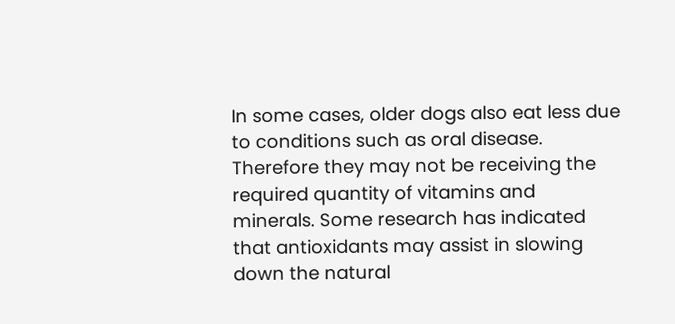In some cases, older dogs also eat less due to conditions such as oral disease. Therefore they may not be receiving the required quantity of vitamins and minerals. Some research has indicated that antioxidants may assist in slowing down the natural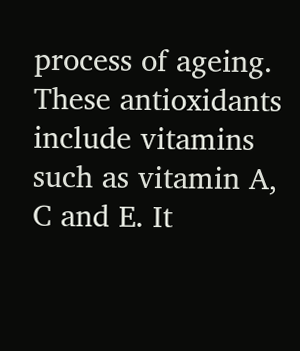process of ageing. These antioxidants include vitamins such as vitamin A, C and E. It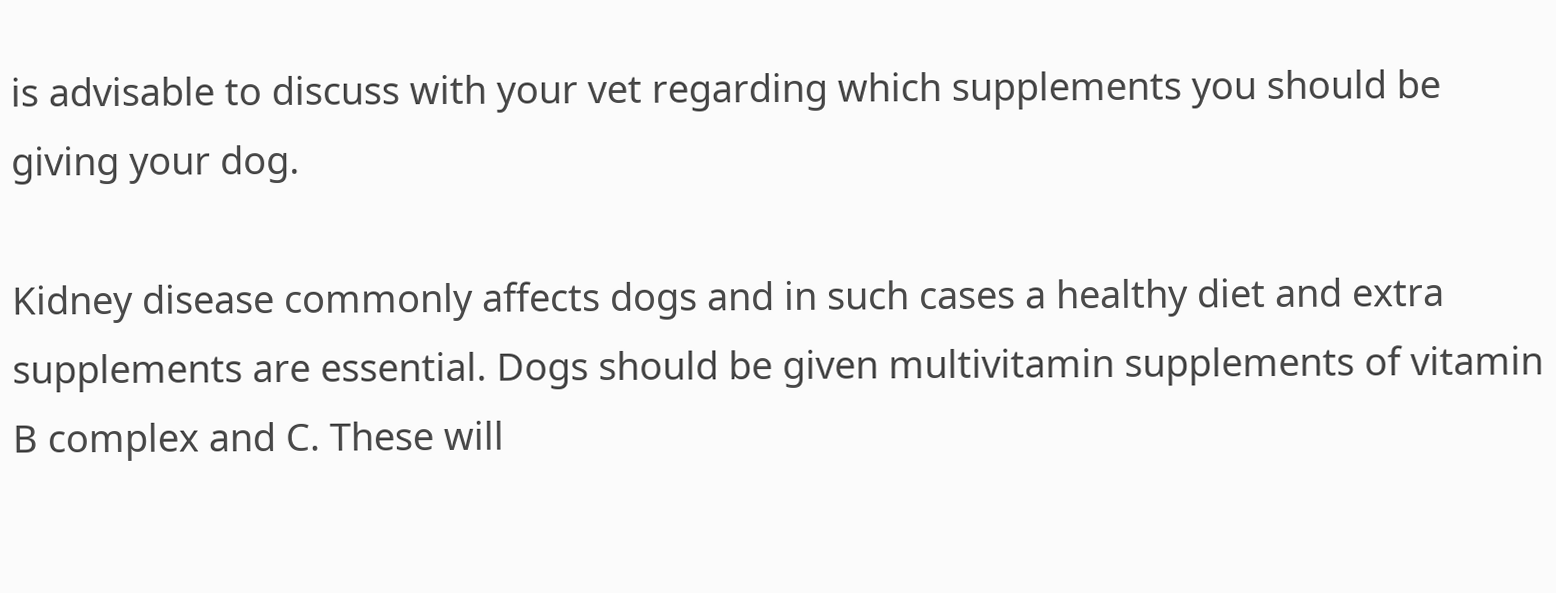is advisable to discuss with your vet regarding which supplements you should be giving your dog.

Kidney disease commonly affects dogs and in such cases a healthy diet and extra supplements are essential. Dogs should be given multivitamin supplements of vitamin B complex and C. These will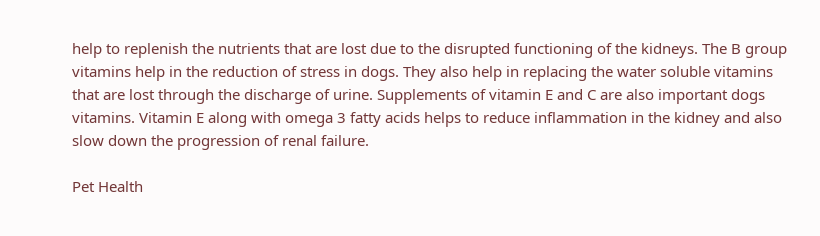help to replenish the nutrients that are lost due to the disrupted functioning of the kidneys. The B group vitamins help in the reduction of stress in dogs. They also help in replacing the water soluble vitamins that are lost through the discharge of urine. Supplements of vitamin E and C are also important dogs vitamins. Vitamin E along with omega 3 fatty acids helps to reduce inflammation in the kidney and also slow down the progression of renal failure.

Pet Health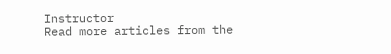Instructor
Read more articles from the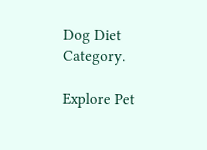Dog Diet Category.

Explore Pet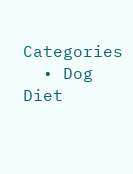Categories
  • Dog Diet